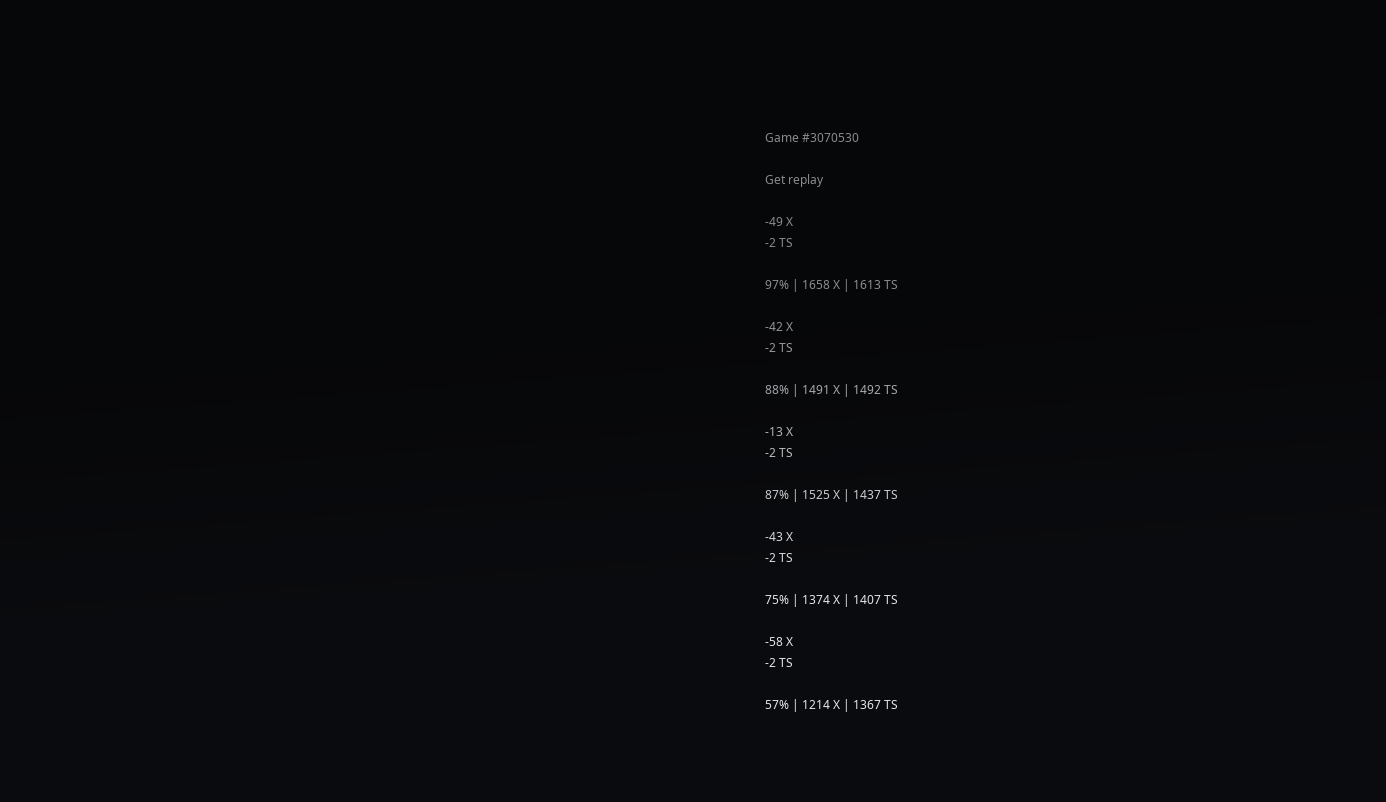Game #3070530

Get replay

-49 X
-2 TS

97% | 1658 X | 1613 TS

-42 X
-2 TS

88% | 1491 X | 1492 TS

-13 X
-2 TS

87% | 1525 X | 1437 TS

-43 X
-2 TS

75% | 1374 X | 1407 TS

-58 X
-2 TS

57% | 1214 X | 1367 TS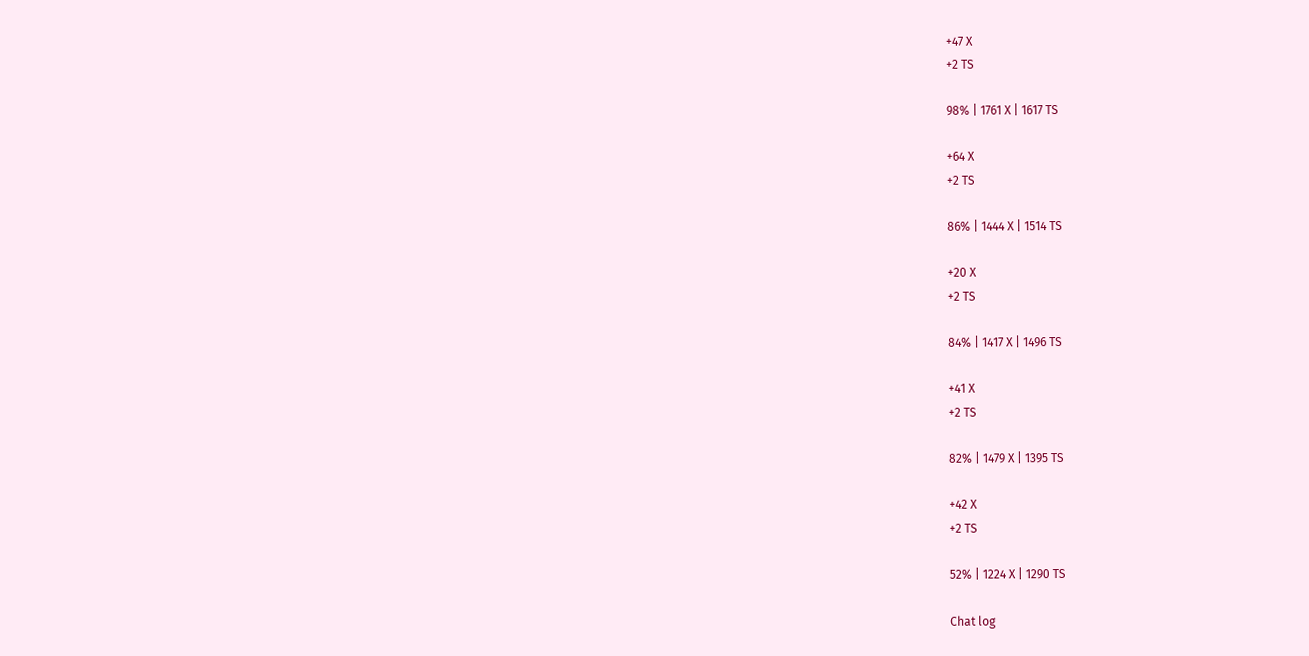+47 X
+2 TS

98% | 1761 X | 1617 TS

+64 X
+2 TS

86% | 1444 X | 1514 TS

+20 X
+2 TS

84% | 1417 X | 1496 TS

+41 X
+2 TS

82% | 1479 X | 1395 TS

+42 X
+2 TS

52% | 1224 X | 1290 TS

Chat log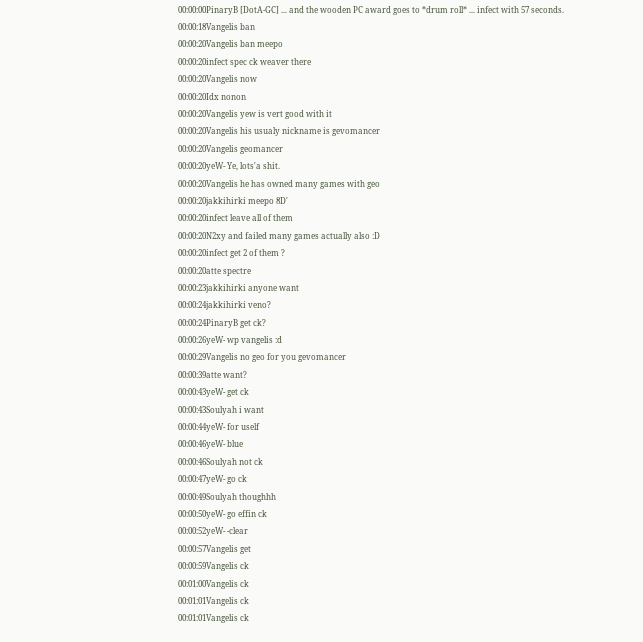00:00:00PinaryB [DotA-GC] ... and the wooden PC award goes to *drum roll* ... infect with 57 seconds.
00:00:18Vangelis ban
00:00:20Vangelis ban meepo
00:00:20infect spec ck weaver there
00:00:20Vangelis now
00:00:20Idx nonon
00:00:20Vangelis yew is vert good with it
00:00:20Vangelis his usualy nickname is gevomancer
00:00:20Vangelis geomancer
00:00:20yeW- Ye, lots'a shit.
00:00:20Vangelis he has owned many games with geo
00:00:20jakkihirki meepo 8D'
00:00:20infect leave all of them
00:00:20N2xy and failed many games actually also :D
00:00:20infect get 2 of them ?
00:00:20atte spectre
00:00:23jakkihirki anyone want
00:00:24jakkihirki veno?
00:00:24PinaryB get ck?
00:00:26yeW- wp vangelis :d
00:00:29Vangelis no geo for you gevomancer
00:00:39atte want?
00:00:43yeW- get ck
00:00:43Soulyah i want
00:00:44yeW- for uself
00:00:46yeW- blue
00:00:46Soulyah not ck
00:00:47yeW- go ck
00:00:49Soulyah thoughhh
00:00:50yeW- go effin ck
00:00:52yeW- -clear
00:00:57Vangelis get
00:00:59Vangelis ck
00:01:00Vangelis ck
00:01:01Vangelis ck
00:01:01Vangelis ck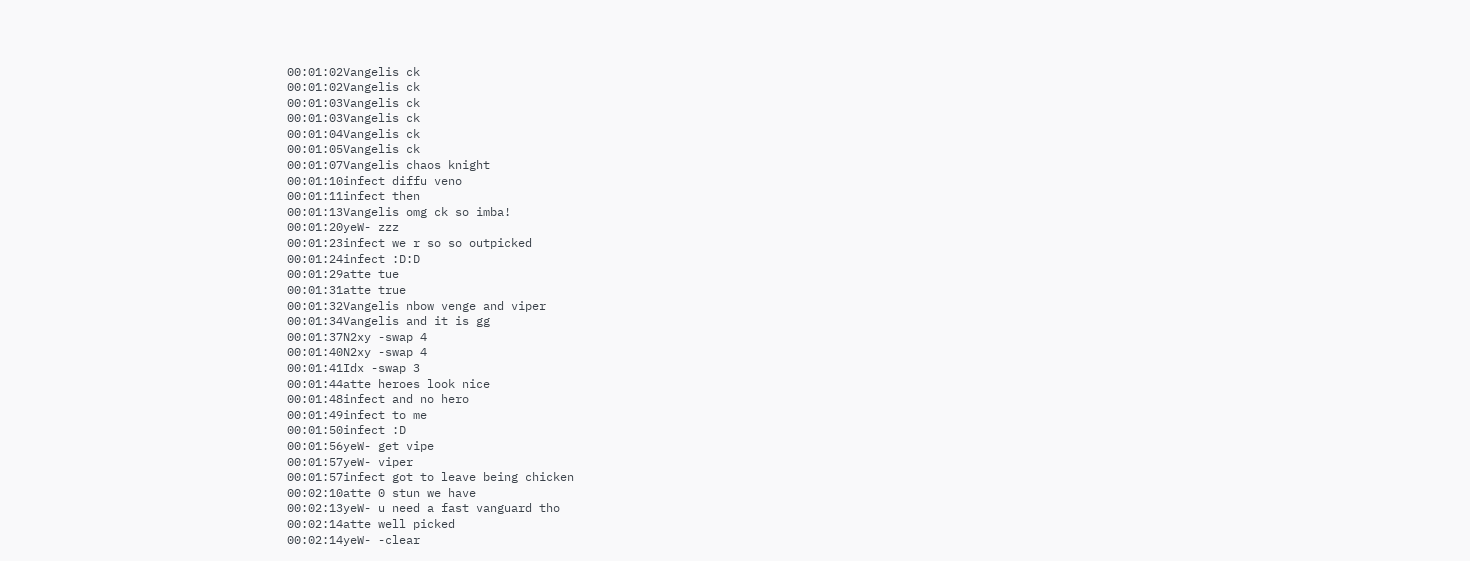00:01:02Vangelis ck
00:01:02Vangelis ck
00:01:03Vangelis ck
00:01:03Vangelis ck
00:01:04Vangelis ck
00:01:05Vangelis ck
00:01:07Vangelis chaos knight
00:01:10infect diffu veno
00:01:11infect then
00:01:13Vangelis omg ck so imba!
00:01:20yeW- zzz
00:01:23infect we r so so outpicked
00:01:24infect :D:D
00:01:29atte tue
00:01:31atte true
00:01:32Vangelis nbow venge and viper
00:01:34Vangelis and it is gg
00:01:37N2xy -swap 4
00:01:40N2xy -swap 4
00:01:41Idx -swap 3
00:01:44atte heroes look nice
00:01:48infect and no hero
00:01:49infect to me
00:01:50infect :D
00:01:56yeW- get vipe
00:01:57yeW- viper
00:01:57infect got to leave being chicken
00:02:10atte 0 stun we have
00:02:13yeW- u need a fast vanguard tho
00:02:14atte well picked
00:02:14yeW- -clear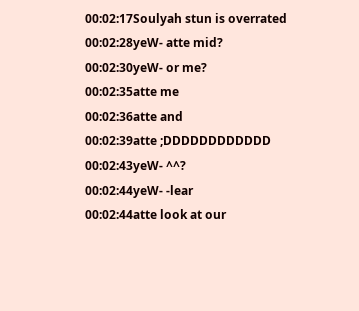00:02:17Soulyah stun is overrated
00:02:28yeW- atte mid?
00:02:30yeW- or me?
00:02:35atte me
00:02:36atte and
00:02:39atte ;DDDDDDDDDDDD
00:02:43yeW- ^^?
00:02:44yeW- -lear
00:02:44atte look at our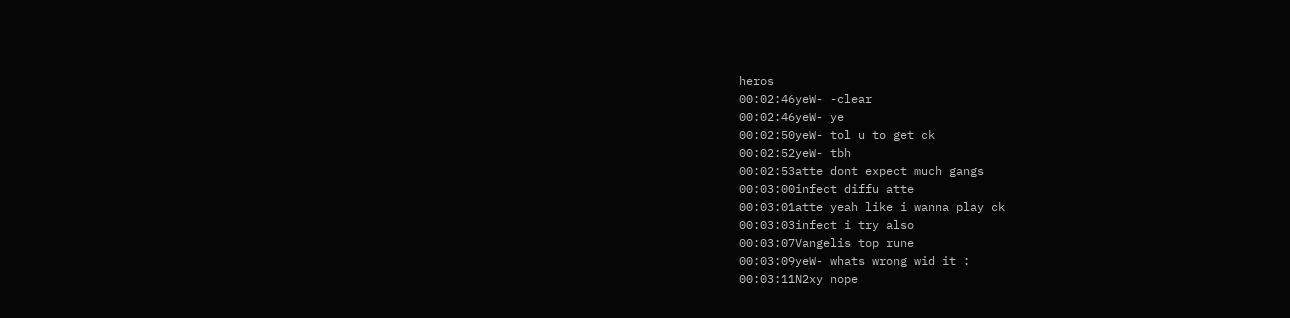heros
00:02:46yeW- -clear
00:02:46yeW- ye
00:02:50yeW- tol u to get ck
00:02:52yeW- tbh
00:02:53atte dont expect much gangs
00:03:00infect diffu atte
00:03:01atte yeah like i wanna play ck
00:03:03infect i try also
00:03:07Vangelis top rune
00:03:09yeW- whats wrong wid it :
00:03:11N2xy nope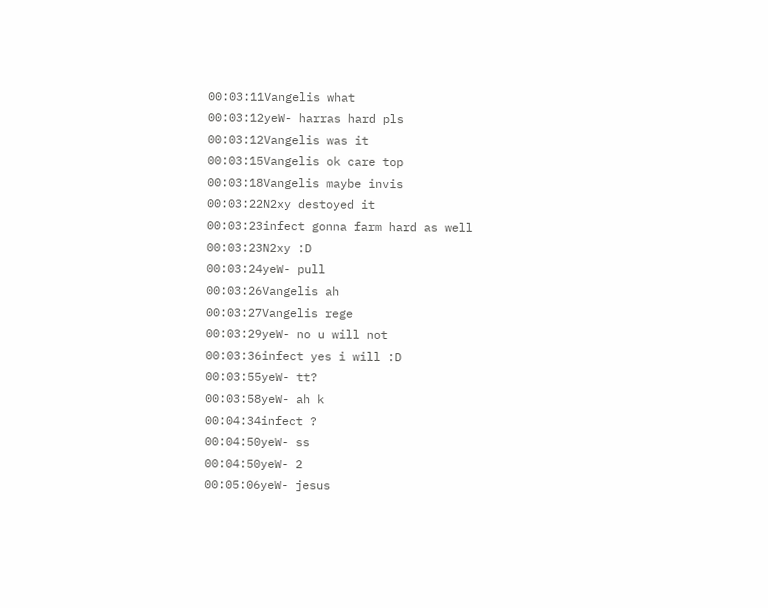00:03:11Vangelis what
00:03:12yeW- harras hard pls
00:03:12Vangelis was it
00:03:15Vangelis ok care top
00:03:18Vangelis maybe invis
00:03:22N2xy destoyed it
00:03:23infect gonna farm hard as well
00:03:23N2xy :D
00:03:24yeW- pull
00:03:26Vangelis ah
00:03:27Vangelis rege
00:03:29yeW- no u will not
00:03:36infect yes i will :D
00:03:55yeW- tt?
00:03:58yeW- ah k
00:04:34infect ?
00:04:50yeW- ss
00:04:50yeW- 2
00:05:06yeW- jesus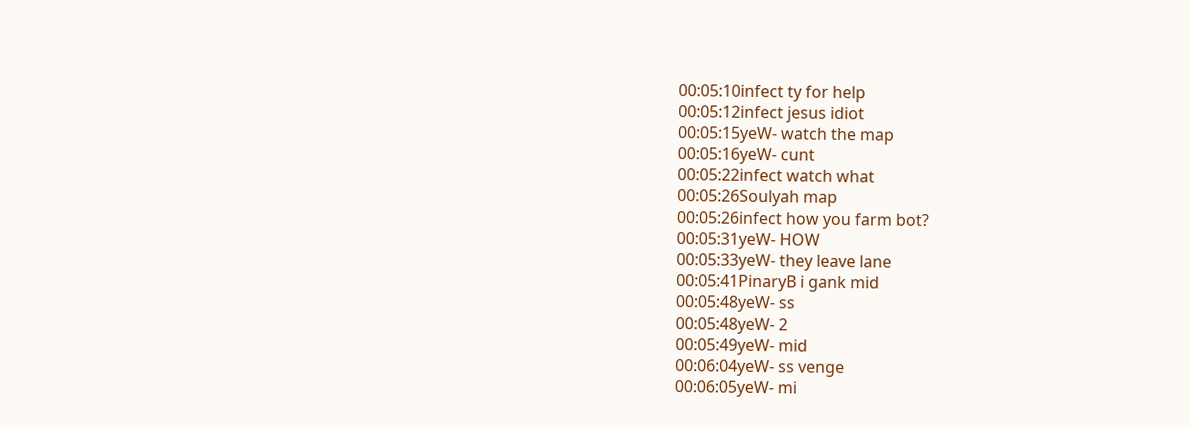00:05:10infect ty for help
00:05:12infect jesus idiot
00:05:15yeW- watch the map
00:05:16yeW- cunt
00:05:22infect watch what
00:05:26Soulyah map
00:05:26infect how you farm bot?
00:05:31yeW- HOW
00:05:33yeW- they leave lane
00:05:41PinaryB i gank mid
00:05:48yeW- ss
00:05:48yeW- 2
00:05:49yeW- mid
00:06:04yeW- ss venge
00:06:05yeW- mi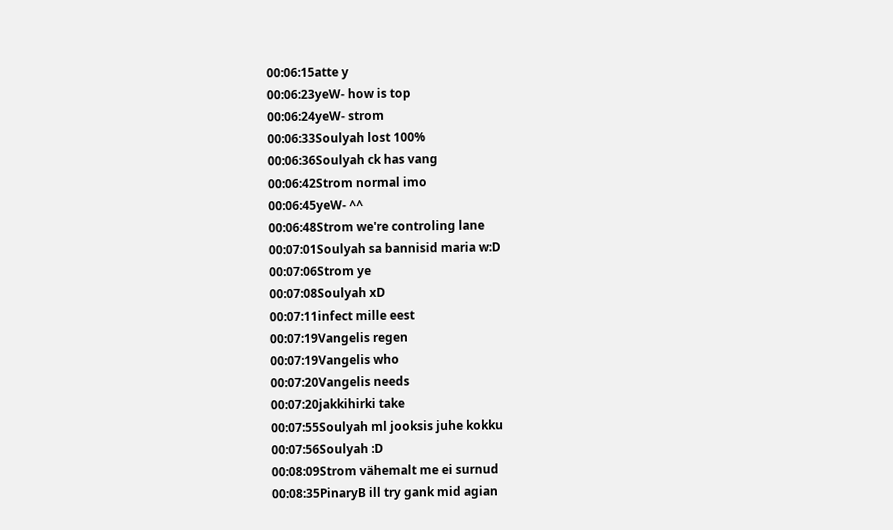00:06:15atte y
00:06:23yeW- how is top
00:06:24yeW- strom
00:06:33Soulyah lost 100%
00:06:36Soulyah ck has vang
00:06:42Strom normal imo
00:06:45yeW- ^^
00:06:48Strom we're controling lane
00:07:01Soulyah sa bannisid maria w:D
00:07:06Strom ye
00:07:08Soulyah xD
00:07:11infect mille eest
00:07:19Vangelis regen
00:07:19Vangelis who
00:07:20Vangelis needs
00:07:20jakkihirki take
00:07:55Soulyah ml jooksis juhe kokku
00:07:56Soulyah :D
00:08:09Strom vähemalt me ei surnud
00:08:35PinaryB ill try gank mid agian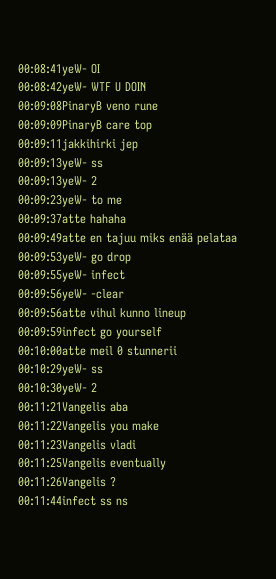00:08:41yeW- OI
00:08:42yeW- WTF U DOIN
00:09:08PinaryB veno rune
00:09:09PinaryB care top
00:09:11jakkihirki jep
00:09:13yeW- ss
00:09:13yeW- 2
00:09:23yeW- to me
00:09:37atte hahaha
00:09:49atte en tajuu miks enää pelataa
00:09:53yeW- go drop
00:09:55yeW- infect
00:09:56yeW- -clear
00:09:56atte vihul kunno lineup
00:09:59infect go yourself
00:10:00atte meil 0 stunnerii
00:10:29yeW- ss
00:10:30yeW- 2
00:11:21Vangelis aba
00:11:22Vangelis you make
00:11:23Vangelis vladi
00:11:25Vangelis eventually
00:11:26Vangelis ?
00:11:44infect ss ns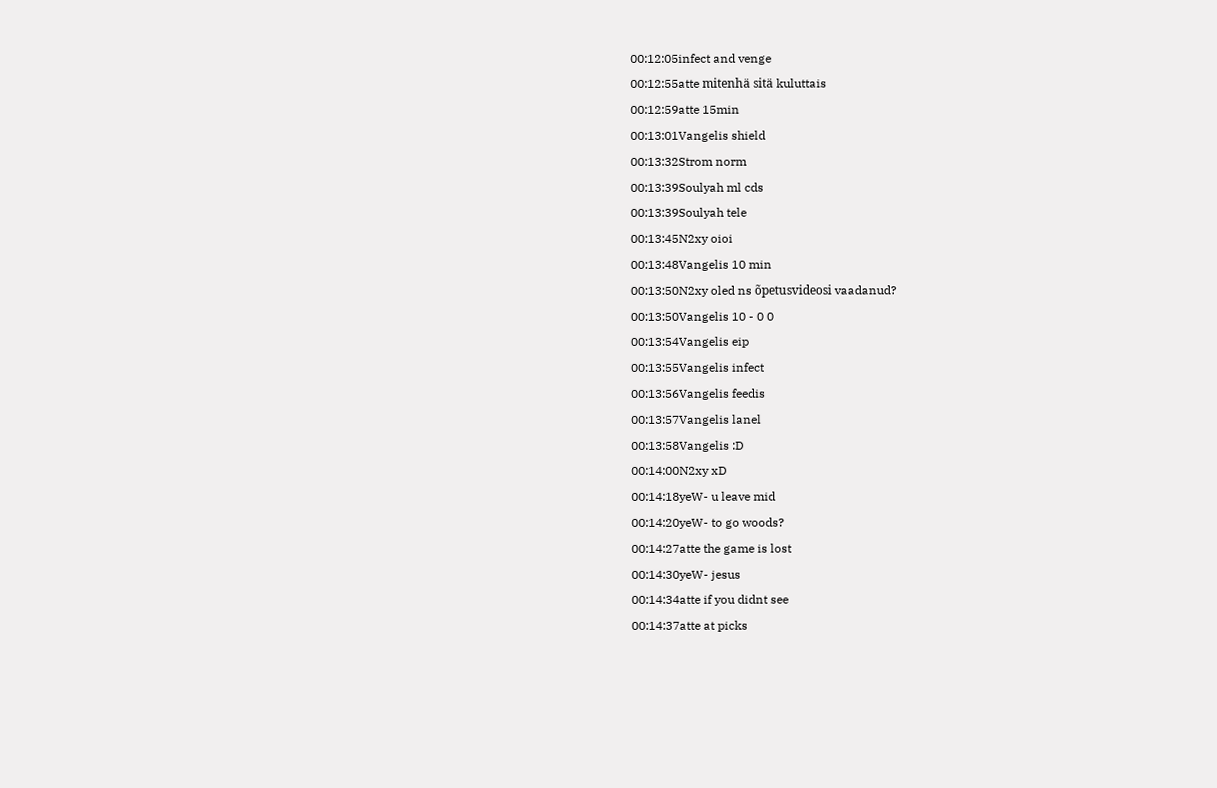00:12:05infect and venge
00:12:55atte mitenhä sitä kuluttais
00:12:59atte 15min
00:13:01Vangelis shield
00:13:32Strom norm
00:13:39Soulyah ml cds
00:13:39Soulyah tele
00:13:45N2xy oioi
00:13:48Vangelis 10 min
00:13:50N2xy oled ns õpetusvideosi vaadanud?
00:13:50Vangelis 10 - 0 0
00:13:54Vangelis eip
00:13:55Vangelis infect
00:13:56Vangelis feedis
00:13:57Vangelis lanel
00:13:58Vangelis :D
00:14:00N2xy xD
00:14:18yeW- u leave mid
00:14:20yeW- to go woods?
00:14:27atte the game is lost
00:14:30yeW- jesus
00:14:34atte if you didnt see
00:14:37atte at picks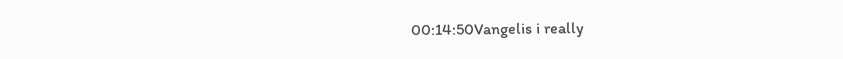00:14:50Vangelis i really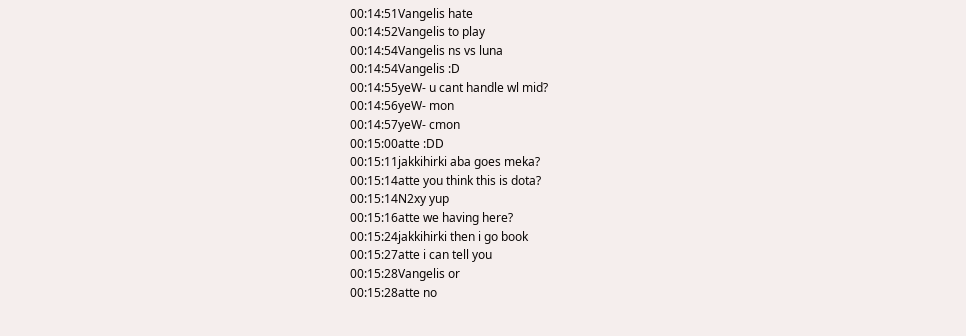00:14:51Vangelis hate
00:14:52Vangelis to play
00:14:54Vangelis ns vs luna
00:14:54Vangelis :D
00:14:55yeW- u cant handle wl mid?
00:14:56yeW- mon
00:14:57yeW- cmon
00:15:00atte :DD
00:15:11jakkihirki aba goes meka?
00:15:14atte you think this is dota?
00:15:14N2xy yup
00:15:16atte we having here?
00:15:24jakkihirki then i go book
00:15:27atte i can tell you
00:15:28Vangelis or
00:15:28atte no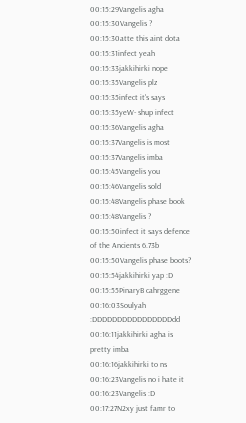00:15:29Vangelis agha
00:15:30Vangelis ?
00:15:30atte this aint dota
00:15:31infect yeah
00:15:33jakkihirki nope
00:15:35Vangelis plz
00:15:35infect it's says
00:15:35yeW- shup infect
00:15:36Vangelis agha
00:15:37Vangelis is most
00:15:37Vangelis imba
00:15:45Vangelis you
00:15:46Vangelis sold
00:15:48Vangelis phase book
00:15:48Vangelis ?
00:15:50infect it says defence of the Ancients 6.73b
00:15:50Vangelis phase boots?
00:15:54jakkihirki yap :D
00:15:55PinaryB cahrggene
00:16:03Soulyah :DDDDDDDDDDDDDDDDdd
00:16:11jakkihirki agha is pretty imba
00:16:16jakkihirki to ns
00:16:23Vangelis no i hate it
00:16:23Vangelis :D
00:17:27N2xy just famr to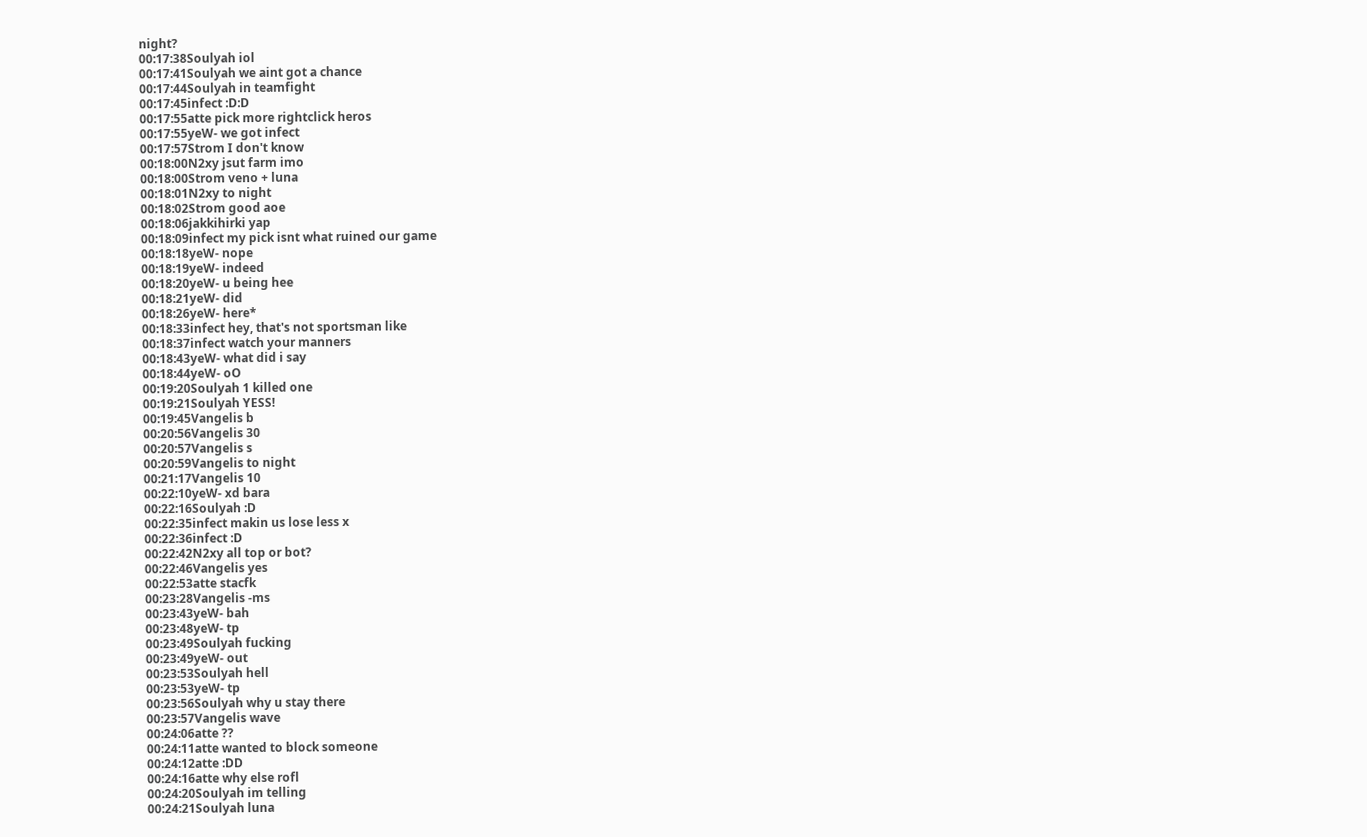night?
00:17:38Soulyah iol
00:17:41Soulyah we aint got a chance
00:17:44Soulyah in teamfight
00:17:45infect :D:D
00:17:55atte pick more rightclick heros
00:17:55yeW- we got infect
00:17:57Strom I don't know
00:18:00N2xy jsut farm imo
00:18:00Strom veno + luna
00:18:01N2xy to night
00:18:02Strom good aoe
00:18:06jakkihirki yap
00:18:09infect my pick isnt what ruined our game
00:18:18yeW- nope
00:18:19yeW- indeed
00:18:20yeW- u being hee
00:18:21yeW- did
00:18:26yeW- here*
00:18:33infect hey, that's not sportsman like
00:18:37infect watch your manners
00:18:43yeW- what did i say
00:18:44yeW- oO
00:19:20Soulyah 1 killed one
00:19:21Soulyah YESS!
00:19:45Vangelis b
00:20:56Vangelis 30
00:20:57Vangelis s
00:20:59Vangelis to night
00:21:17Vangelis 10
00:22:10yeW- xd bara
00:22:16Soulyah :D
00:22:35infect makin us lose less x
00:22:36infect :D
00:22:42N2xy all top or bot?
00:22:46Vangelis yes
00:22:53atte stacfk
00:23:28Vangelis -ms
00:23:43yeW- bah
00:23:48yeW- tp
00:23:49Soulyah fucking
00:23:49yeW- out
00:23:53Soulyah hell
00:23:53yeW- tp
00:23:56Soulyah why u stay there
00:23:57Vangelis wave
00:24:06atte ??
00:24:11atte wanted to block someone
00:24:12atte :DD
00:24:16atte why else rofl
00:24:20Soulyah im telling
00:24:21Soulyah luna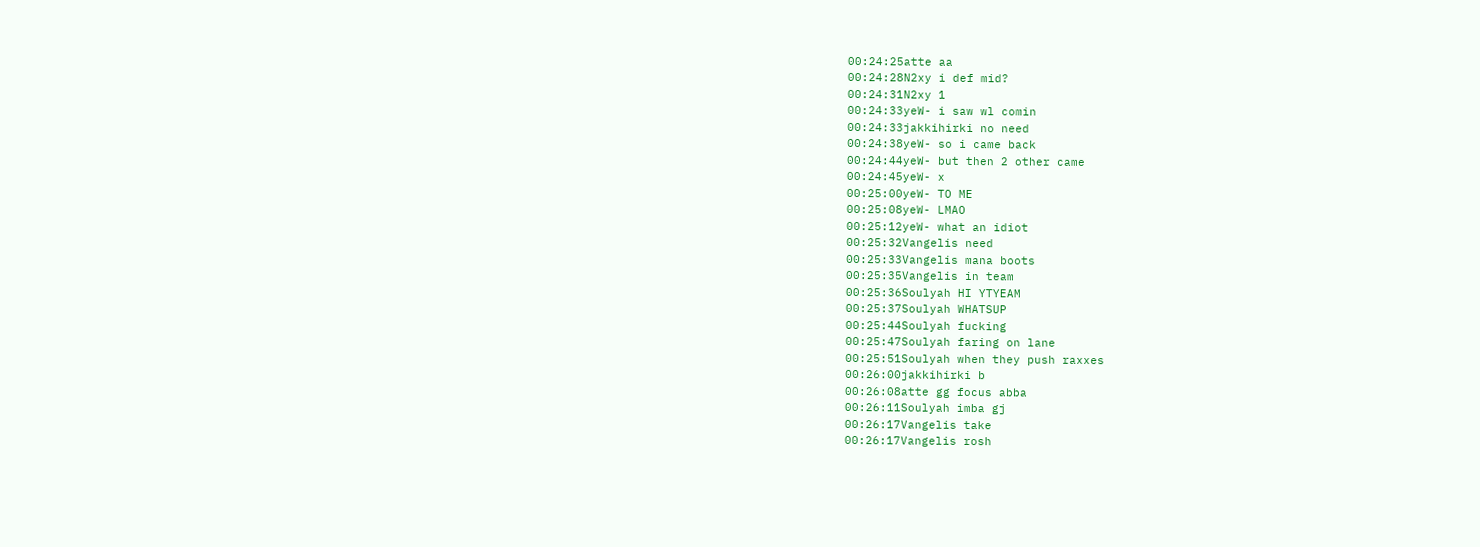00:24:25atte aa
00:24:28N2xy i def mid?
00:24:31N2xy 1
00:24:33yeW- i saw wl comin
00:24:33jakkihirki no need
00:24:38yeW- so i came back
00:24:44yeW- but then 2 other came
00:24:45yeW- x
00:25:00yeW- TO ME
00:25:08yeW- LMAO
00:25:12yeW- what an idiot
00:25:32Vangelis need
00:25:33Vangelis mana boots
00:25:35Vangelis in team
00:25:36Soulyah HI YTYEAM
00:25:37Soulyah WHATSUP
00:25:44Soulyah fucking
00:25:47Soulyah faring on lane
00:25:51Soulyah when they push raxxes
00:26:00jakkihirki b
00:26:08atte gg focus abba
00:26:11Soulyah imba gj
00:26:17Vangelis take
00:26:17Vangelis rosh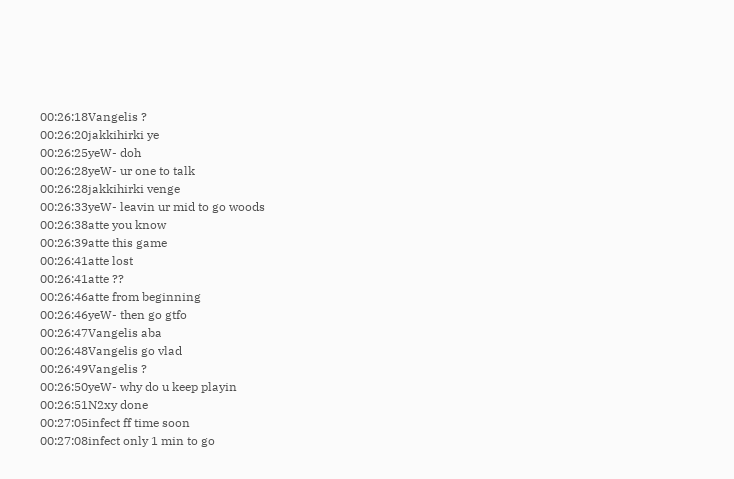00:26:18Vangelis ?
00:26:20jakkihirki ye
00:26:25yeW- doh
00:26:28yeW- ur one to talk
00:26:28jakkihirki venge
00:26:33yeW- leavin ur mid to go woods
00:26:38atte you know
00:26:39atte this game
00:26:41atte lost
00:26:41atte ??
00:26:46atte from beginning
00:26:46yeW- then go gtfo
00:26:47Vangelis aba
00:26:48Vangelis go vlad
00:26:49Vangelis ?
00:26:50yeW- why do u keep playin
00:26:51N2xy done
00:27:05infect ff time soon
00:27:08infect only 1 min to go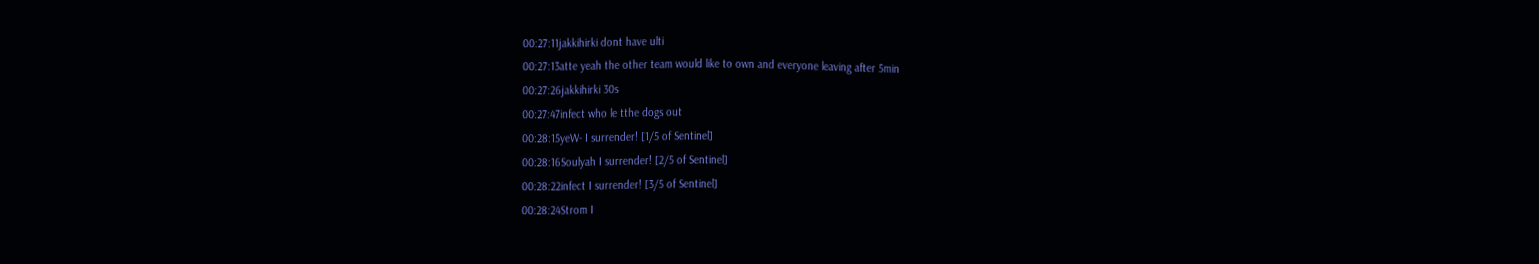00:27:11jakkihirki dont have ulti
00:27:13atte yeah the other team would like to own and everyone leaving after 5min
00:27:26jakkihirki 30s
00:27:47infect who le tthe dogs out
00:28:15yeW- I surrender! [1/5 of Sentinel]
00:28:16Soulyah I surrender! [2/5 of Sentinel]
00:28:22infect I surrender! [3/5 of Sentinel]
00:28:24Strom I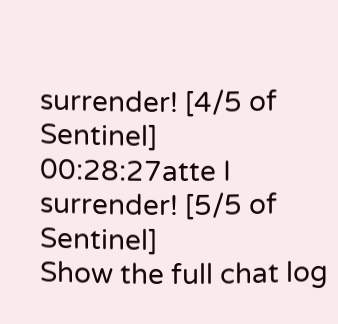surrender! [4/5 of Sentinel]
00:28:27atte I surrender! [5/5 of Sentinel]
Show the full chat log